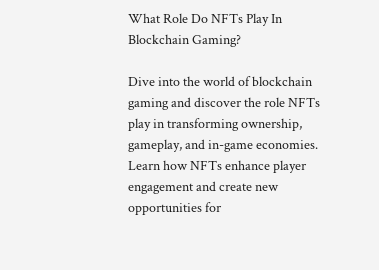What Role Do NFTs Play In Blockchain Gaming?

Dive into the world of blockchain gaming and discover the role NFTs play in transforming ownership, gameplay, and in-game economies. Learn how NFTs enhance player engagement and create new opportunities for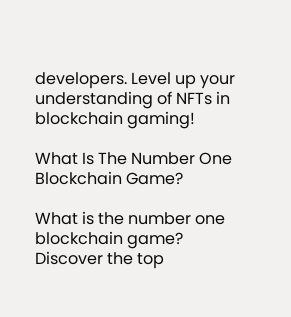developers. Level up your understanding of NFTs in blockchain gaming!

What Is The Number One Blockchain Game?

What is the number one blockchain game? Discover the top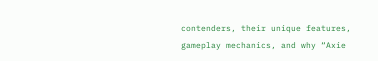contenders, their unique features, gameplay mechanics, and why “Axie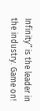Infinity” is the leader in the industry. Game on!